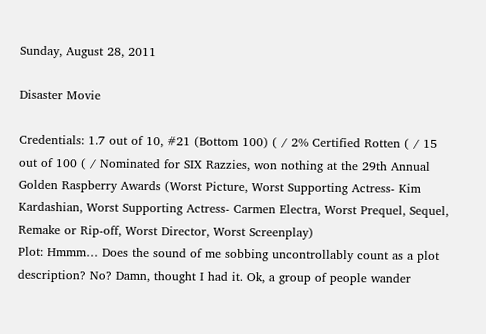Sunday, August 28, 2011

Disaster Movie

Credentials: 1.7 out of 10, #21 (Bottom 100) ( / 2% Certified Rotten ( / 15 out of 100 ( / Nominated for SIX Razzies, won nothing at the 29th Annual Golden Raspberry Awards (Worst Picture, Worst Supporting Actress- Kim Kardashian, Worst Supporting Actress- Carmen Electra, Worst Prequel, Sequel, Remake or Rip-off, Worst Director, Worst Screenplay)
Plot: Hmmm… Does the sound of me sobbing uncontrollably count as a plot description? No? Damn, thought I had it. Ok, a group of people wander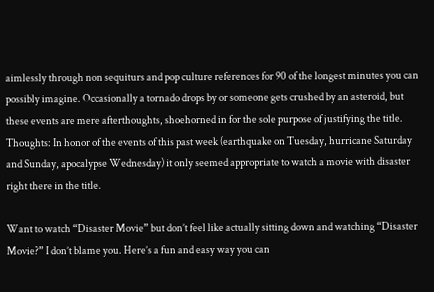aimlessly through non sequiturs and pop culture references for 90 of the longest minutes you can possibly imagine. Occasionally a tornado drops by or someone gets crushed by an asteroid, but these events are mere afterthoughts, shoehorned in for the sole purpose of justifying the title.
Thoughts: In honor of the events of this past week (earthquake on Tuesday, hurricane Saturday and Sunday, apocalypse Wednesday) it only seemed appropriate to watch a movie with disaster right there in the title.

Want to watch “Disaster Movie” but don’t feel like actually sitting down and watching “Disaster Movie?” I don’t blame you. Here’s a fun and easy way you can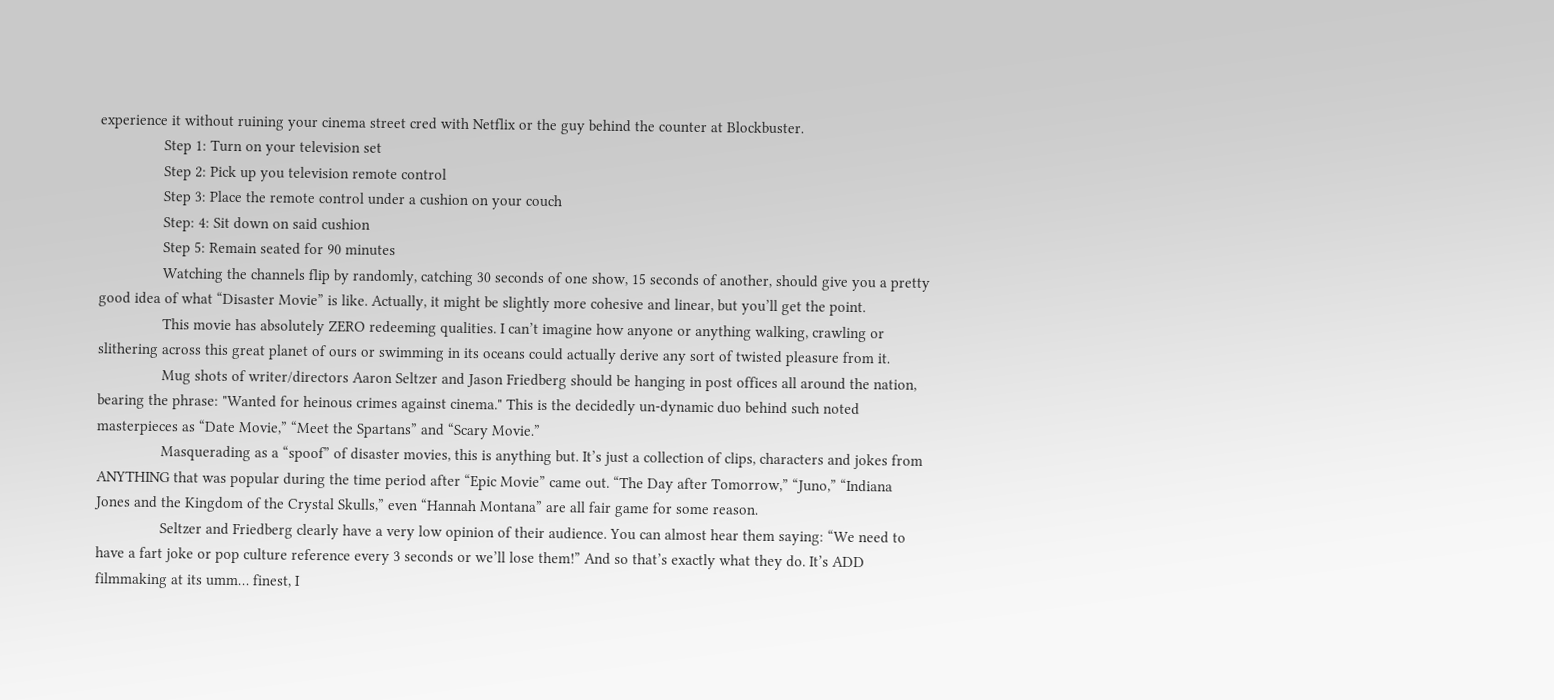experience it without ruining your cinema street cred with Netflix or the guy behind the counter at Blockbuster.
                Step 1: Turn on your television set
                Step 2: Pick up you television remote control
                Step 3: Place the remote control under a cushion on your couch
                Step: 4: Sit down on said cushion
                Step 5: Remain seated for 90 minutes
                Watching the channels flip by randomly, catching 30 seconds of one show, 15 seconds of another, should give you a pretty good idea of what “Disaster Movie” is like. Actually, it might be slightly more cohesive and linear, but you’ll get the point.
                This movie has absolutely ZERO redeeming qualities. I can’t imagine how anyone or anything walking, crawling or slithering across this great planet of ours or swimming in its oceans could actually derive any sort of twisted pleasure from it.
                Mug shots of writer/directors Aaron Seltzer and Jason Friedberg should be hanging in post offices all around the nation, bearing the phrase: "Wanted for heinous crimes against cinema." This is the decidedly un-dynamic duo behind such noted masterpieces as “Date Movie,” “Meet the Spartans” and “Scary Movie.”
                Masquerading as a “spoof” of disaster movies, this is anything but. It’s just a collection of clips, characters and jokes from ANYTHING that was popular during the time period after “Epic Movie” came out. “The Day after Tomorrow,” “Juno,” “Indiana Jones and the Kingdom of the Crystal Skulls,” even “Hannah Montana” are all fair game for some reason.
                Seltzer and Friedberg clearly have a very low opinion of their audience. You can almost hear them saying: “We need to have a fart joke or pop culture reference every 3 seconds or we’ll lose them!” And so that’s exactly what they do. It’s ADD filmmaking at its umm… finest, I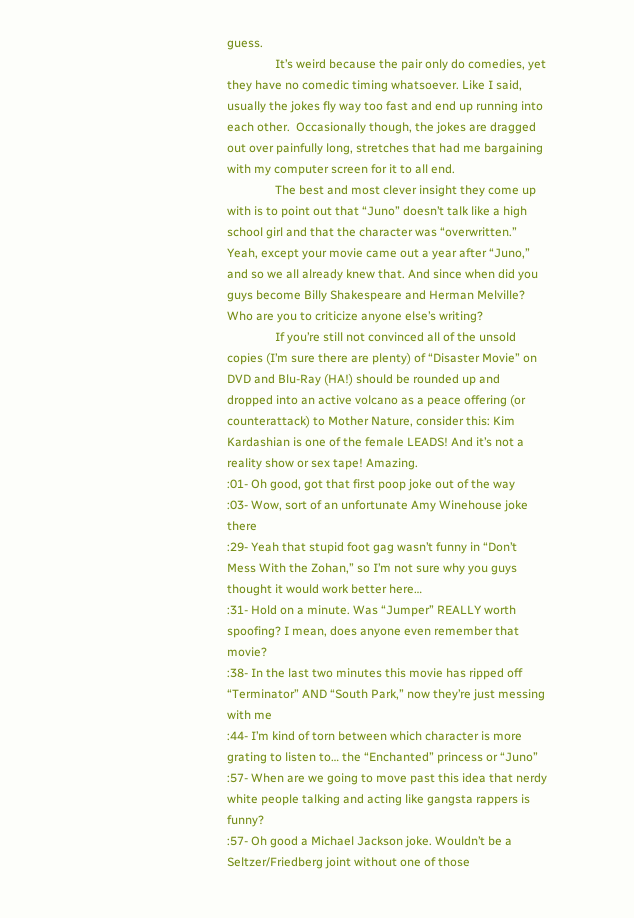guess.
                It’s weird because the pair only do comedies, yet they have no comedic timing whatsoever. Like I said, usually the jokes fly way too fast and end up running into each other.  Occasionally though, the jokes are dragged out over painfully long, stretches that had me bargaining with my computer screen for it to all end.
                The best and most clever insight they come up with is to point out that “Juno” doesn’t talk like a high school girl and that the character was “overwritten.” Yeah, except your movie came out a year after “Juno,” and so we all already knew that. And since when did you guys become Billy Shakespeare and Herman Melville? Who are you to criticize anyone else’s writing?
                If you’re still not convinced all of the unsold copies (I’m sure there are plenty) of “Disaster Movie” on DVD and Blu-Ray (HA!) should be rounded up and dropped into an active volcano as a peace offering (or counterattack) to Mother Nature, consider this: Kim Kardashian is one of the female LEADS! And it’s not a reality show or sex tape! Amazing.
:01- Oh good, got that first poop joke out of the way
:03- Wow, sort of an unfortunate Amy Winehouse joke there
:29- Yeah that stupid foot gag wasn’t funny in “Don’t Mess With the Zohan,” so I’m not sure why you guys thought it would work better here…
:31- Hold on a minute. Was “Jumper” REALLY worth spoofing? I mean, does anyone even remember that movie?
:38- In the last two minutes this movie has ripped off “Terminator” AND “South Park,” now they’re just messing with me
:44- I’m kind of torn between which character is more grating to listen to… the “Enchanted” princess or “Juno”
:57- When are we going to move past this idea that nerdy white people talking and acting like gangsta rappers is funny?
:57- Oh good a Michael Jackson joke. Wouldn’t be a Seltzer/Friedberg joint without one of those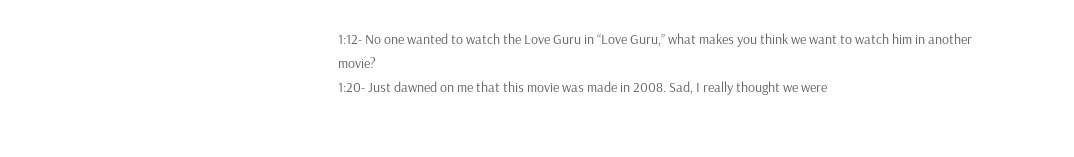1:12- No one wanted to watch the Love Guru in “Love Guru,” what makes you think we want to watch him in another movie?
1:20- Just dawned on me that this movie was made in 2008. Sad, I really thought we were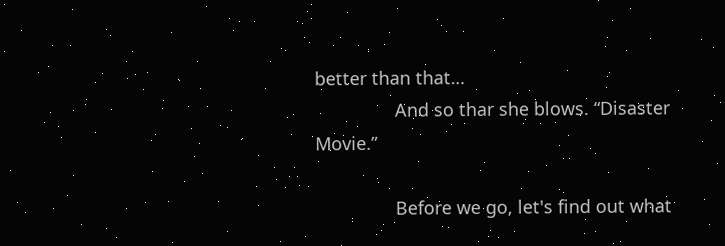better than that…
                And so thar she blows. “Disaster Movie.”

                Before we go, let's find out what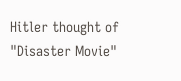Hitler thought of "Disaster Movie"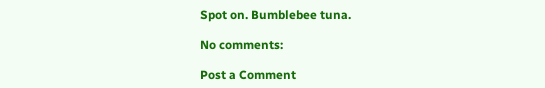Spot on. Bumblebee tuna.

No comments:

Post a Comment